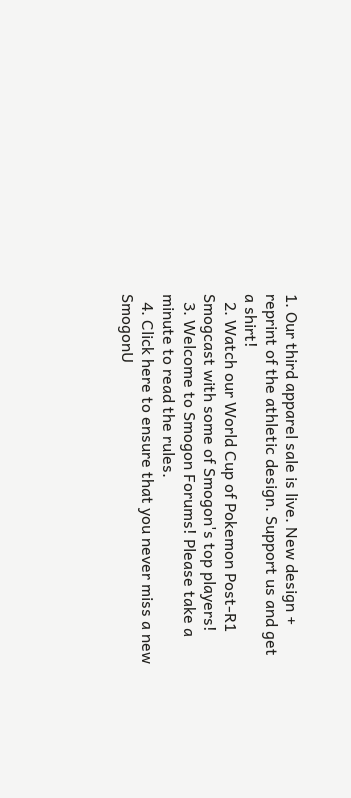1. Our third apparel sale is live. New design + reprint of the athletic design. Support us and get a shirt!
  2. Watch our World Cup of Pokemon Post-R1 Smogcast with some of Smogon's top players!
  3. Welcome to Smogon Forums! Please take a minute to read the rules.
  4. Click here to ensure that you never miss a new SmogonU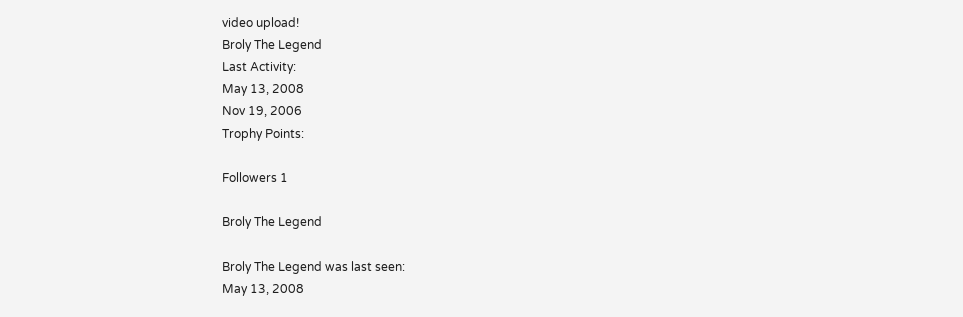video upload!
Broly The Legend
Last Activity:
May 13, 2008
Nov 19, 2006
Trophy Points:

Followers 1

Broly The Legend

Broly The Legend was last seen:
May 13, 2008